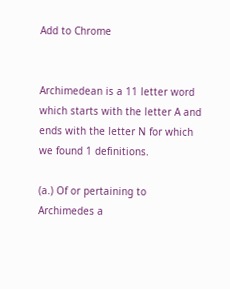Add to Chrome


Archimedean is a 11 letter word which starts with the letter A and ends with the letter N for which we found 1 definitions.

(a.) Of or pertaining to Archimedes a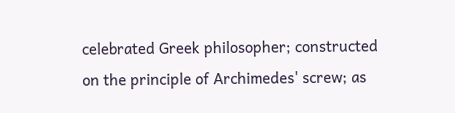celebrated Greek philosopher; constructed on the principle of Archimedes' screw; as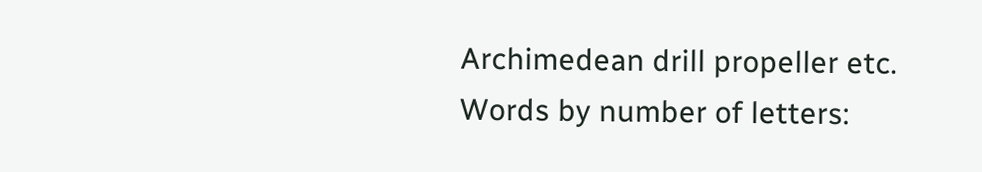Archimedean drill propeller etc.
Words by number of letters: